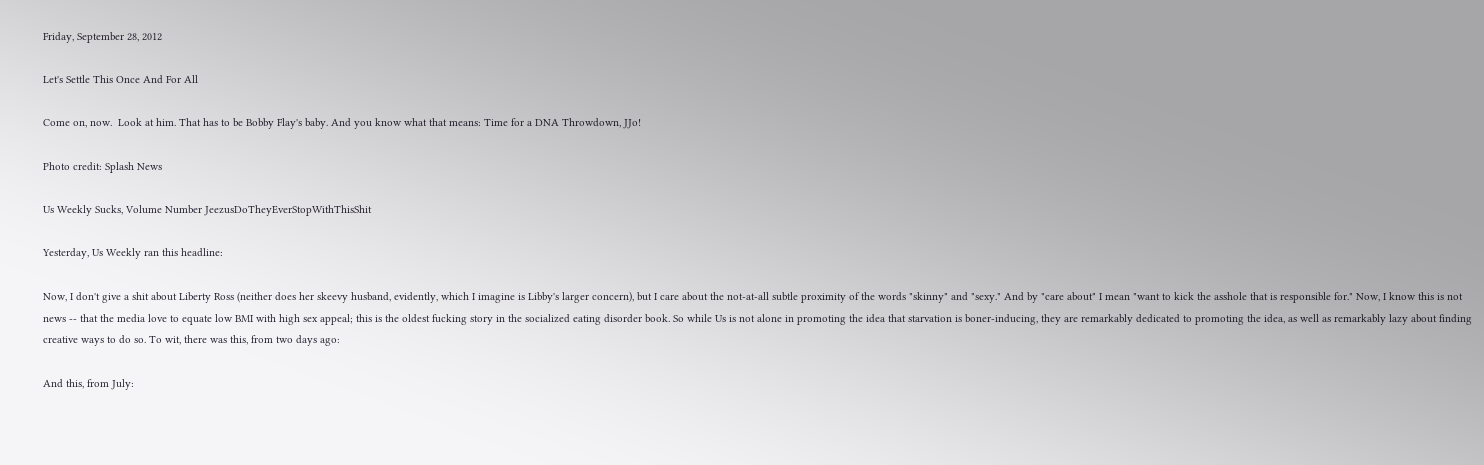Friday, September 28, 2012

Let's Settle This Once And For All

Come on, now.  Look at him. That has to be Bobby Flay's baby. And you know what that means: Time for a DNA Throwdown, JJo!

Photo credit: Splash News

Us Weekly Sucks, Volume Number JeezusDoTheyEverStopWithThisShit

Yesterday, Us Weekly ran this headline:

Now, I don't give a shit about Liberty Ross (neither does her skeevy husband, evidently, which I imagine is Libby's larger concern), but I care about the not-at-all subtle proximity of the words "skinny" and "sexy." And by "care about" I mean "want to kick the asshole that is responsible for." Now, I know this is not news -- that the media love to equate low BMI with high sex appeal; this is the oldest fucking story in the socialized eating disorder book. So while Us is not alone in promoting the idea that starvation is boner-inducing, they are remarkably dedicated to promoting the idea, as well as remarkably lazy about finding creative ways to do so. To wit, there was this, from two days ago:

And this, from July: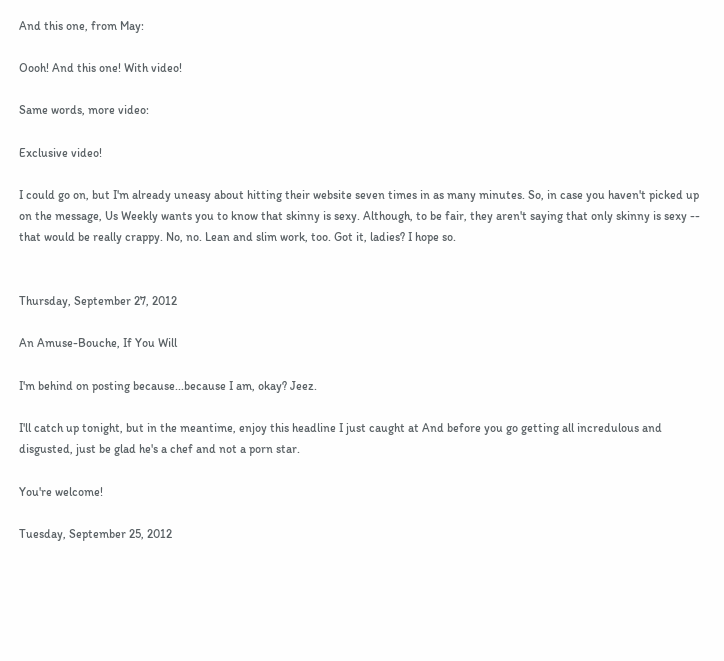And this one, from May:

Oooh! And this one! With video!

Same words, more video:

Exclusive video!

I could go on, but I'm already uneasy about hitting their website seven times in as many minutes. So, in case you haven't picked up on the message, Us Weekly wants you to know that skinny is sexy. Although, to be fair, they aren't saying that only skinny is sexy -- that would be really crappy. No, no. Lean and slim work, too. Got it, ladies? I hope so.


Thursday, September 27, 2012

An Amuse-Bouche, If You Will

I'm behind on posting because...because I am, okay? Jeez.

I'll catch up tonight, but in the meantime, enjoy this headline I just caught at And before you go getting all incredulous and disgusted, just be glad he's a chef and not a porn star.

You're welcome!

Tuesday, September 25, 2012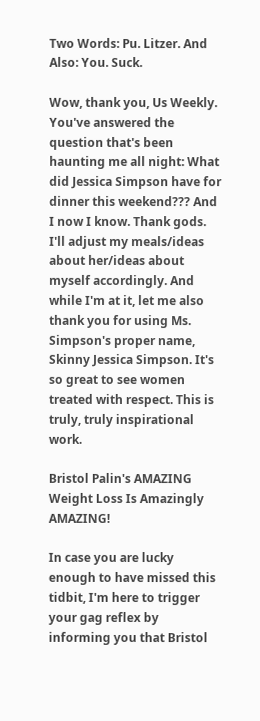Two Words: Pu. Litzer. And Also: You. Suck.

Wow, thank you, Us Weekly. You've answered the question that's been haunting me all night: What did Jessica Simpson have for dinner this weekend??? And I now I know. Thank gods. I'll adjust my meals/ideas about her/ideas about myself accordingly. And while I'm at it, let me also thank you for using Ms. Simpson's proper name, Skinny Jessica Simpson. It's so great to see women treated with respect. This is truly, truly inspirational work.

Bristol Palin's AMAZING Weight Loss Is Amazingly AMAZING!

In case you are lucky enough to have missed this tidbit, I'm here to trigger your gag reflex by informing you that Bristol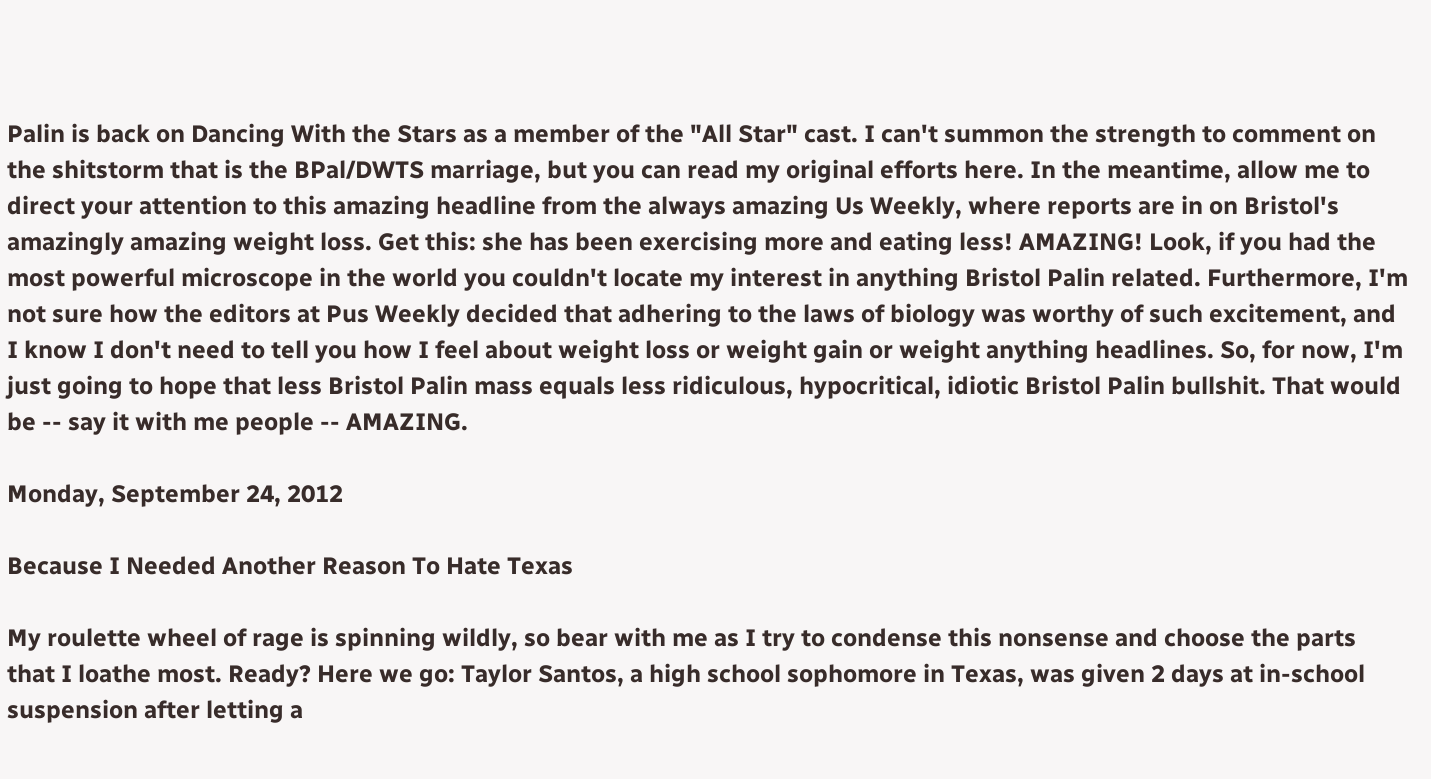Palin is back on Dancing With the Stars as a member of the "All Star" cast. I can't summon the strength to comment on the shitstorm that is the BPal/DWTS marriage, but you can read my original efforts here. In the meantime, allow me to direct your attention to this amazing headline from the always amazing Us Weekly, where reports are in on Bristol's amazingly amazing weight loss. Get this: she has been exercising more and eating less! AMAZING! Look, if you had the most powerful microscope in the world you couldn't locate my interest in anything Bristol Palin related. Furthermore, I'm not sure how the editors at Pus Weekly decided that adhering to the laws of biology was worthy of such excitement, and I know I don't need to tell you how I feel about weight loss or weight gain or weight anything headlines. So, for now, I'm just going to hope that less Bristol Palin mass equals less ridiculous, hypocritical, idiotic Bristol Palin bullshit. That would be -- say it with me people -- AMAZING.

Monday, September 24, 2012

Because I Needed Another Reason To Hate Texas

My roulette wheel of rage is spinning wildly, so bear with me as I try to condense this nonsense and choose the parts that I loathe most. Ready? Here we go: Taylor Santos, a high school sophomore in Texas, was given 2 days at in-school suspension after letting a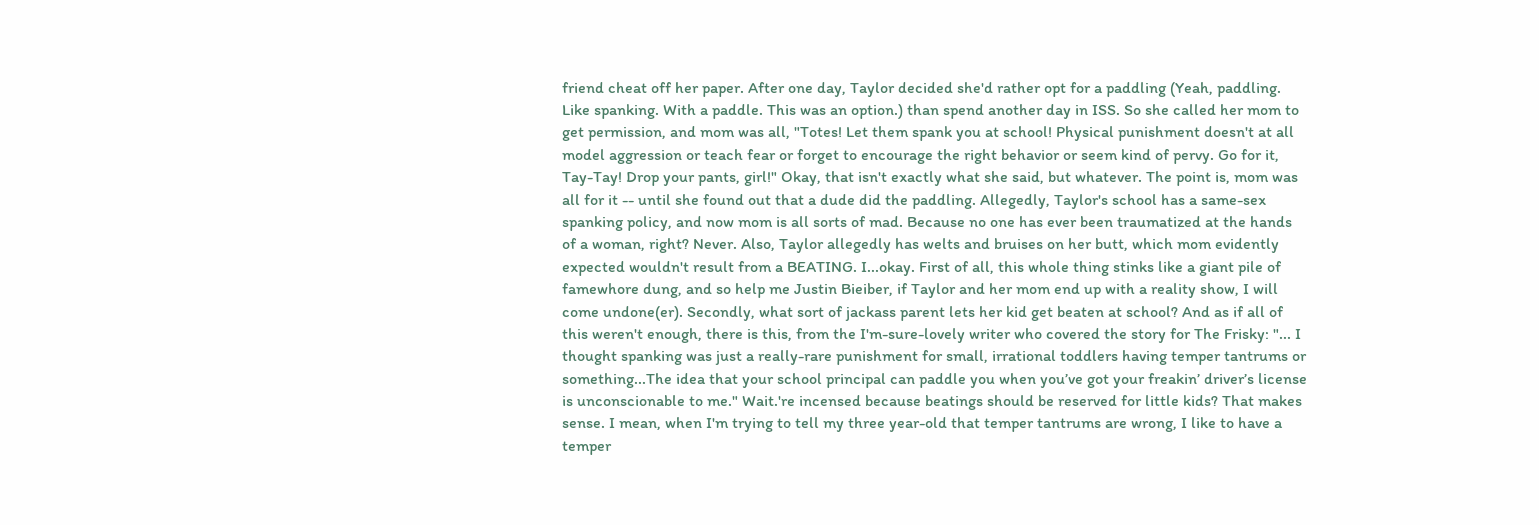friend cheat off her paper. After one day, Taylor decided she'd rather opt for a paddling (Yeah, paddling. Like spanking. With a paddle. This was an option.) than spend another day in ISS. So she called her mom to get permission, and mom was all, "Totes! Let them spank you at school! Physical punishment doesn't at all model aggression or teach fear or forget to encourage the right behavior or seem kind of pervy. Go for it, Tay-Tay! Drop your pants, girl!" Okay, that isn't exactly what she said, but whatever. The point is, mom was all for it -- until she found out that a dude did the paddling. Allegedly, Taylor's school has a same-sex spanking policy, and now mom is all sorts of mad. Because no one has ever been traumatized at the hands of a woman, right? Never. Also, Taylor allegedly has welts and bruises on her butt, which mom evidently expected wouldn't result from a BEATING. I...okay. First of all, this whole thing stinks like a giant pile of famewhore dung, and so help me Justin Bieiber, if Taylor and her mom end up with a reality show, I will come undone(er). Secondly, what sort of jackass parent lets her kid get beaten at school? And as if all of this weren't enough, there is this, from the I'm-sure-lovely writer who covered the story for The Frisky: "... I thought spanking was just a really-rare punishment for small, irrational toddlers having temper tantrums or something...The idea that your school principal can paddle you when you’ve got your freakin’ driver’s license is unconscionable to me." Wait.'re incensed because beatings should be reserved for little kids? That makes sense. I mean, when I'm trying to tell my three year-old that temper tantrums are wrong, I like to have a temper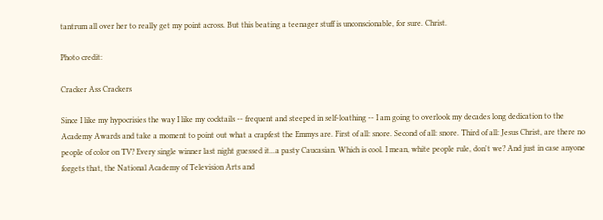tantrum all over her to really get my point across. But this beating a teenager stuff is unconscionable, for sure. Christ.

Photo credit:

Cracker Ass Crackers

Since I like my hypocrisies the way I like my cocktails -- frequent and steeped in self-loathing -- I am going to overlook my decades long dedication to the Academy Awards and take a moment to point out what a crapfest the Emmys are. First of all: snore. Second of all: snore. Third of all: Jesus Christ, are there no people of color on TV? Every single winner last night guessed it...a pasty Caucasian. Which is cool. I mean, white people rule, don't we? And just in case anyone forgets that, the National Academy of Television Arts and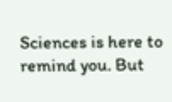Sciences is here to remind you. But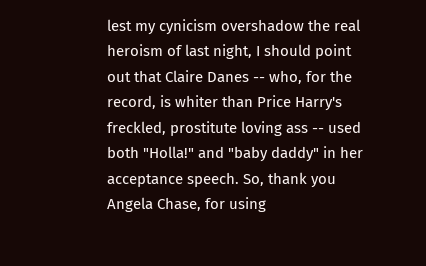lest my cynicism overshadow the real heroism of last night, I should point out that Claire Danes -- who, for the record, is whiter than Price Harry's freckled, prostitute loving ass -- used both "Holla!" and "baby daddy" in her acceptance speech. So, thank you Angela Chase, for using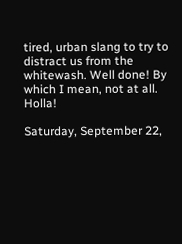tired, urban slang to try to distract us from the whitewash. Well done! By which I mean, not at all. Holla!

Saturday, September 22,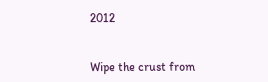2012


Wipe the crust from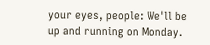your eyes, people: We'll be up and running on Monday.